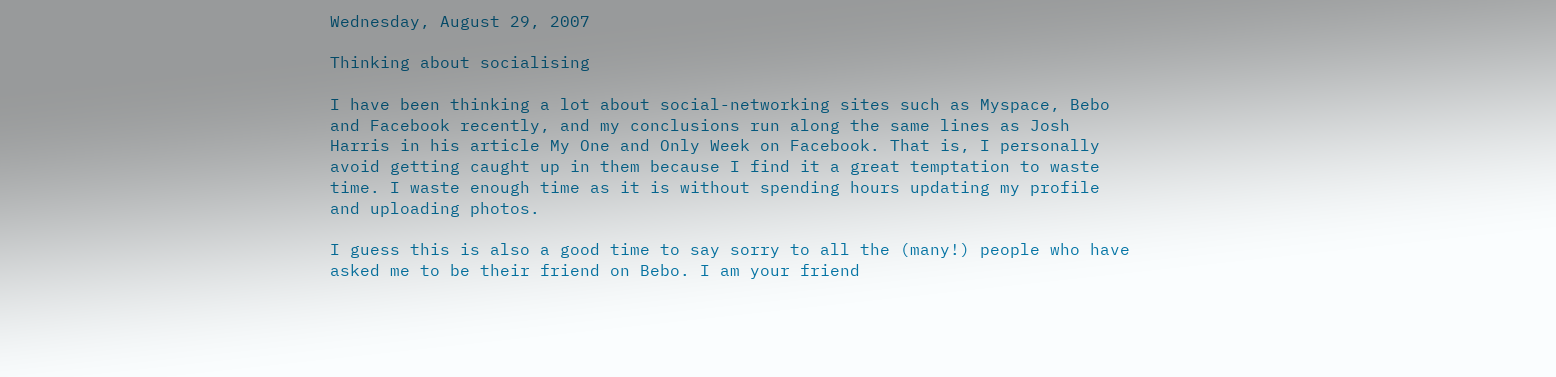Wednesday, August 29, 2007

Thinking about socialising

I have been thinking a lot about social-networking sites such as Myspace, Bebo and Facebook recently, and my conclusions run along the same lines as Josh Harris in his article My One and Only Week on Facebook. That is, I personally avoid getting caught up in them because I find it a great temptation to waste time. I waste enough time as it is without spending hours updating my profile and uploading photos.

I guess this is also a good time to say sorry to all the (many!) people who have asked me to be their friend on Bebo. I am your friend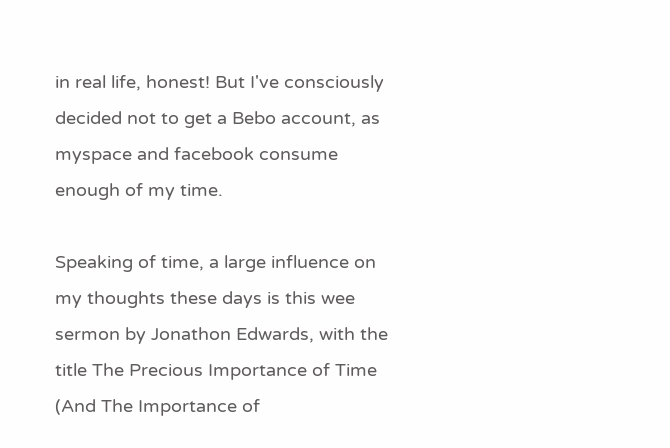in real life, honest! But I've consciously decided not to get a Bebo account, as myspace and facebook consume enough of my time.

Speaking of time, a large influence on my thoughts these days is this wee sermon by Jonathon Edwards, with the title The Precious Importance of Time (And The Importance of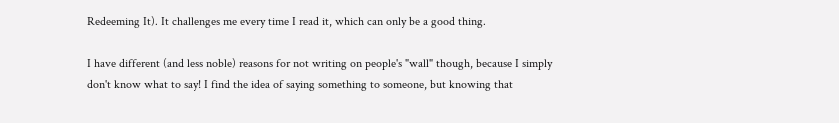Redeeming It). It challenges me every time I read it, which can only be a good thing.

I have different (and less noble) reasons for not writing on people's "wall" though, because I simply don't know what to say! I find the idea of saying something to someone, but knowing that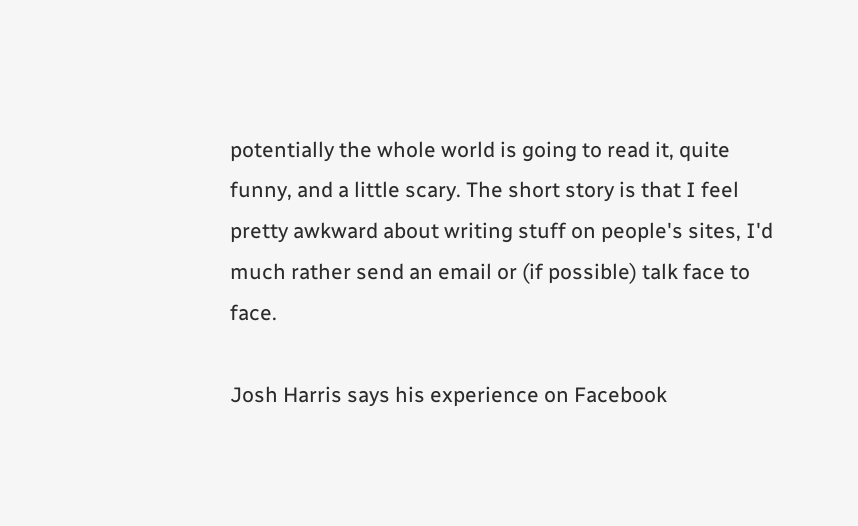potentially the whole world is going to read it, quite funny, and a little scary. The short story is that I feel pretty awkward about writing stuff on people's sites, I'd much rather send an email or (if possible) talk face to face.

Josh Harris says his experience on Facebook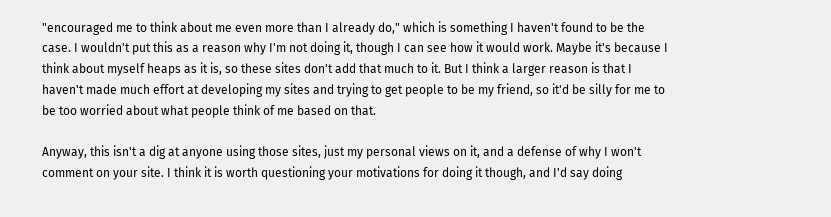"encouraged me to think about me even more than I already do," which is something I haven't found to be the case. I wouldn't put this as a reason why I'm not doing it, though I can see how it would work. Maybe it's because I think about myself heaps as it is, so these sites don't add that much to it. But I think a larger reason is that I haven't made much effort at developing my sites and trying to get people to be my friend, so it'd be silly for me to be too worried about what people think of me based on that.

Anyway, this isn't a dig at anyone using those sites, just my personal views on it, and a defense of why I won't comment on your site. I think it is worth questioning your motivations for doing it though, and I'd say doing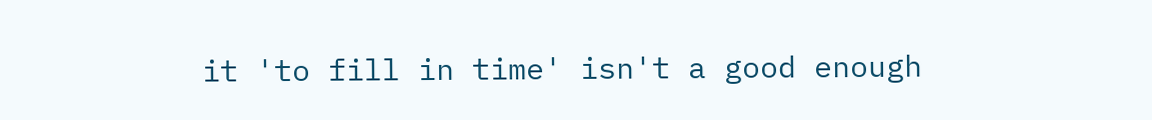it 'to fill in time' isn't a good enough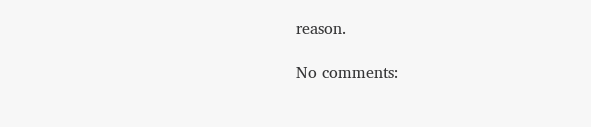reason.

No comments: